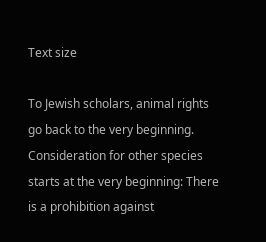Text size

To Jewish scholars, animal rights go back to the very beginning. Consideration for other species starts at the very beginning: There is a prohibition against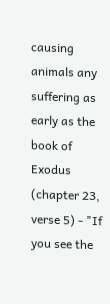causing animals any suffering as early as the book of Exodus (chapter 23, verse 5) - "If you see the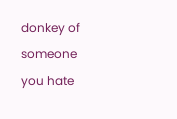donkey of someone you hate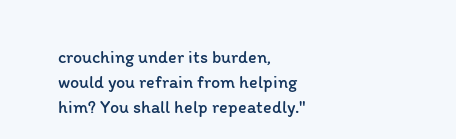crouching under its burden, would you refrain from helping him? You shall help repeatedly."